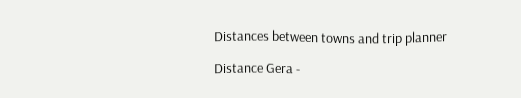Distances between towns and trip planner

Distance Gera -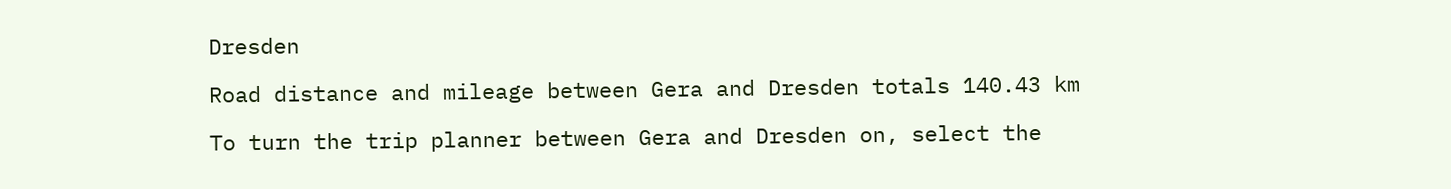Dresden

Road distance and mileage between Gera and Dresden totals 140.43 km

To turn the trip planner between Gera and Dresden on, select the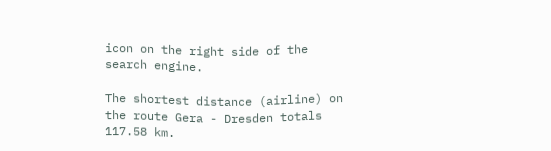icon on the right side of the search engine.

The shortest distance (airline) on the route Gera - Dresden totals 117.58 km.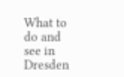What to do and see in Dresden